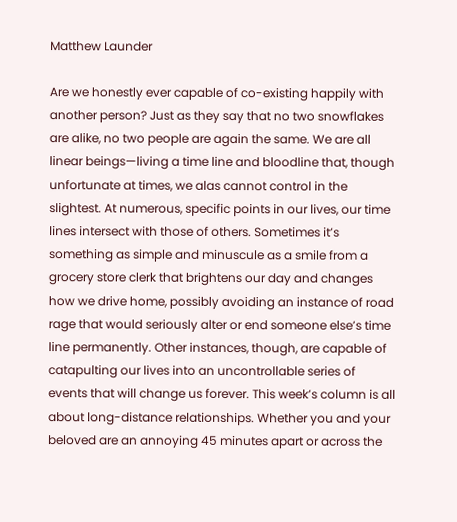Matthew Launder

Are we honestly ever capable of co-existing happily with another person? Just as they say that no two snowflakes are alike, no two people are again the same. We are all linear beings—living a time line and bloodline that, though unfortunate at times, we alas cannot control in the slightest. At numerous, specific points in our lives, our time lines intersect with those of others. Sometimes it’s something as simple and minuscule as a smile from a grocery store clerk that brightens our day and changes how we drive home, possibly avoiding an instance of road rage that would seriously alter or end someone else’s time line permanently. Other instances, though, are capable of catapulting our lives into an uncontrollable series of events that will change us forever. This week’s column is all about long-distance relationships. Whether you and your beloved are an annoying 45 minutes apart or across the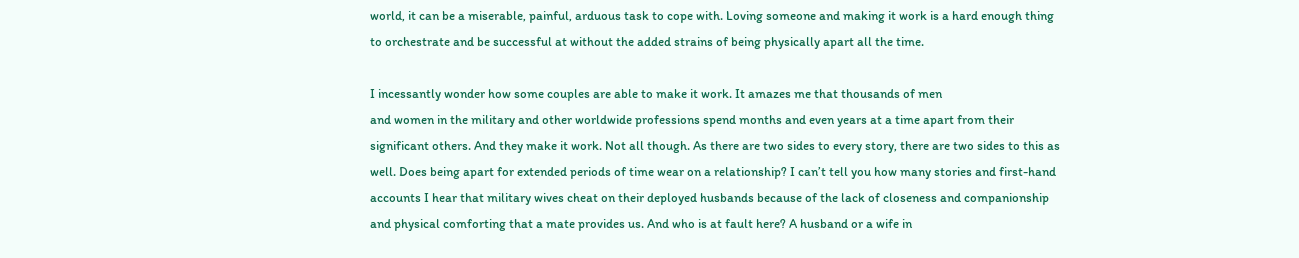world, it can be a miserable, painful, arduous task to cope with. Loving someone and making it work is a hard enough thing to orchestrate and be successful at without the added strains of being physically apart all the time.

I incessantly wonder how some couples are able to make it work. It amazes me that thousands of men
and women in the military and other worldwide professions spend months and even years at a time apart from their significant others. And they make it work. Not all though. As there are two sides to every story, there are two sides to this as well. Does being apart for extended periods of time wear on a relationship? I can’t tell you how many stories and first-hand accounts I hear that military wives cheat on their deployed husbands because of the lack of closeness and companionship and physical comforting that a mate provides us. And who is at fault here? A husband or a wife in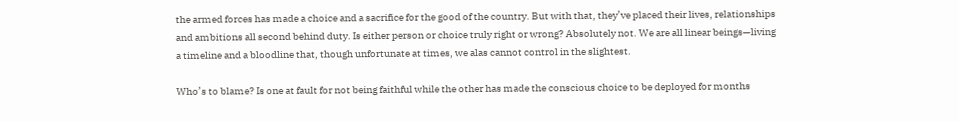the armed forces has made a choice and a sacrifice for the good of the country. But with that, they’ve placed their lives, relationships and ambitions all second behind duty. Is either person or choice truly right or wrong? Absolutely not. We are all linear beings—living a timeline and a bloodline that, though unfortunate at times, we alas cannot control in the slightest.

Who’s to blame? Is one at fault for not being faithful while the other has made the conscious choice to be deployed for months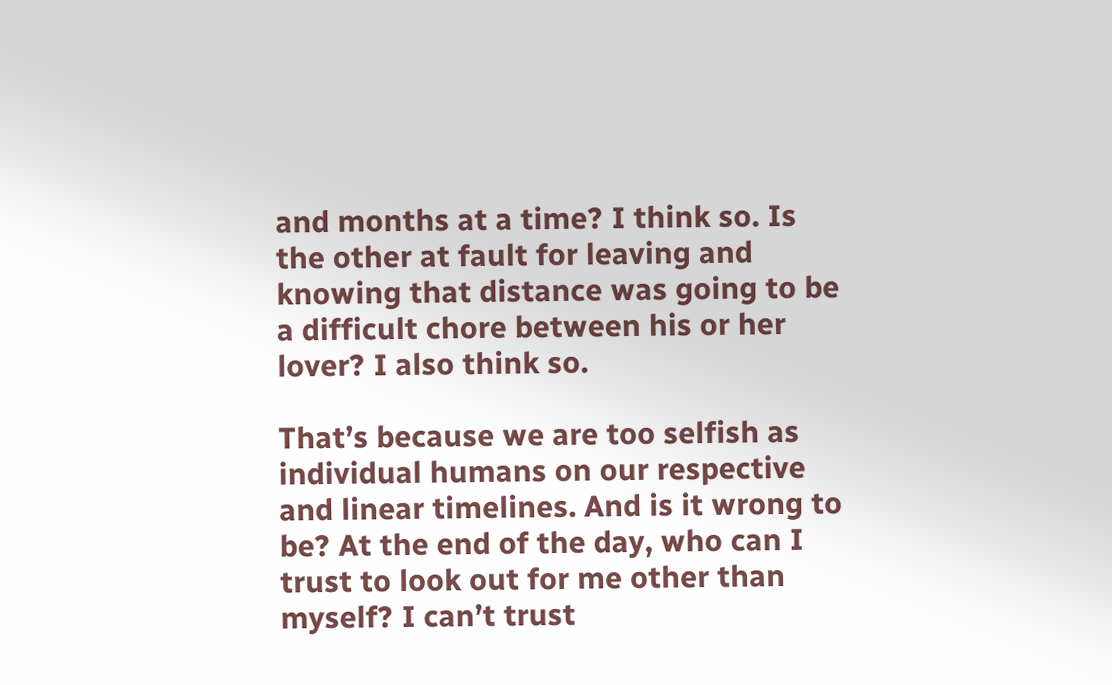and months at a time? I think so. Is the other at fault for leaving and knowing that distance was going to be a difficult chore between his or her lover? I also think so.

That’s because we are too selfish as individual humans on our respective and linear timelines. And is it wrong to be? At the end of the day, who can I trust to look out for me other than myself? I can’t trust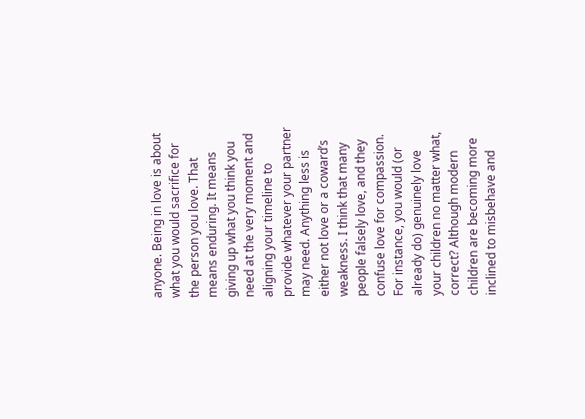anyone. Being in love is about what you would sacrifice for the person you love. That means enduring. It means giving up what you think you need at the very moment and aligning your timeline to provide whatever your partner may need. Anything less is either not love or a coward’s weakness. I think that many people falsely love, and they confuse love for compassion. For instance, you would (or already do) genuinely love your children no matter what, correct? Although modern children are becoming more inclined to misbehave and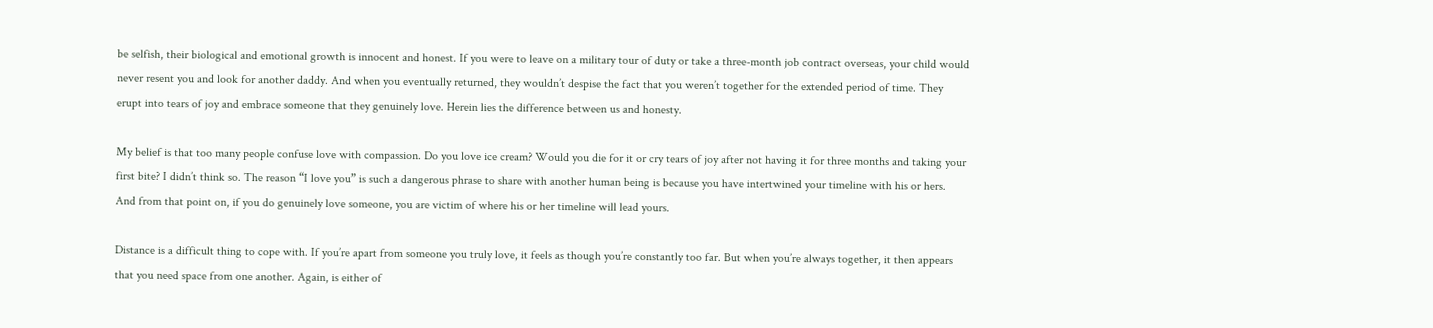be selfish, their biological and emotional growth is innocent and honest. If you were to leave on a military tour of duty or take a three-month job contract overseas, your child would never resent you and look for another daddy. And when you eventually returned, they wouldn’t despise the fact that you weren’t together for the extended period of time. They erupt into tears of joy and embrace someone that they genuinely love. Herein lies the difference between us and honesty.

My belief is that too many people confuse love with compassion. Do you love ice cream? Would you die for it or cry tears of joy after not having it for three months and taking your first bite? I didn’t think so. The reason “I love you” is such a dangerous phrase to share with another human being is because you have intertwined your timeline with his or hers. And from that point on, if you do genuinely love someone, you are victim of where his or her timeline will lead yours.

Distance is a difficult thing to cope with. If you’re apart from someone you truly love, it feels as though you’re constantly too far. But when you’re always together, it then appears that you need space from one another. Again, is either of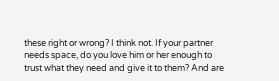these right or wrong? I think not. If your partner needs space, do you love him or her enough to trust what they need and give it to them? And are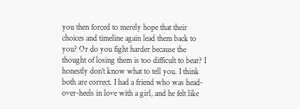you then forced to merely hope that their choices and timeline again lead them back to you? Or do you fight harder because the thought of losing them is too difficult to bear? I honestly don’t know what to tell you. I think both are correct. I had a friend who was head-over-heels in love with a girl, and he felt like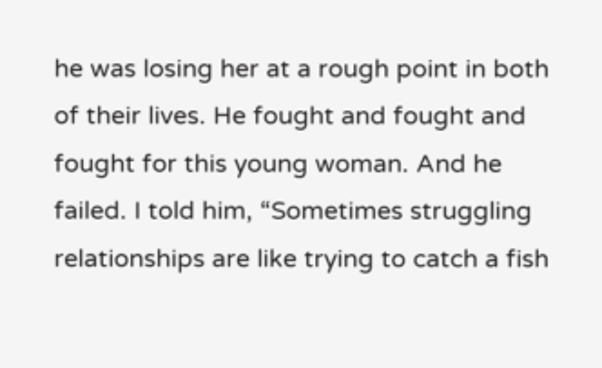he was losing her at a rough point in both of their lives. He fought and fought and fought for this young woman. And he failed. I told him, “Sometimes struggling relationships are like trying to catch a fish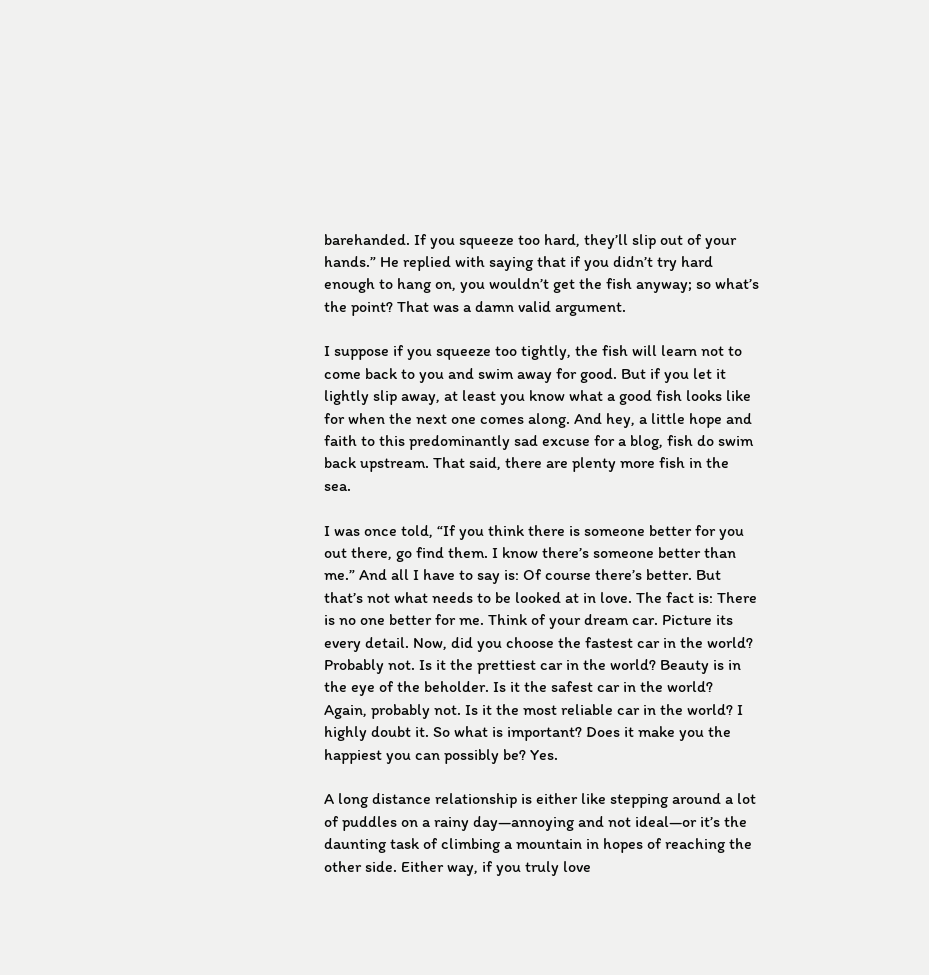barehanded. If you squeeze too hard, they’ll slip out of your hands.” He replied with saying that if you didn’t try hard enough to hang on, you wouldn’t get the fish anyway; so what’s the point? That was a damn valid argument.

I suppose if you squeeze too tightly, the fish will learn not to come back to you and swim away for good. But if you let it lightly slip away, at least you know what a good fish looks like for when the next one comes along. And hey, a little hope and faith to this predominantly sad excuse for a blog, fish do swim back upstream. That said, there are plenty more fish in the sea.

I was once told, “If you think there is someone better for you out there, go find them. I know there’s someone better than me.” And all I have to say is: Of course there’s better. But that’s not what needs to be looked at in love. The fact is: There is no one better for me. Think of your dream car. Picture its every detail. Now, did you choose the fastest car in the world? Probably not. Is it the prettiest car in the world? Beauty is in the eye of the beholder. Is it the safest car in the world? Again, probably not. Is it the most reliable car in the world? I highly doubt it. So what is important? Does it make you the happiest you can possibly be? Yes.

A long distance relationship is either like stepping around a lot of puddles on a rainy day—annoying and not ideal—or it’s the daunting task of climbing a mountain in hopes of reaching the other side. Either way, if you truly love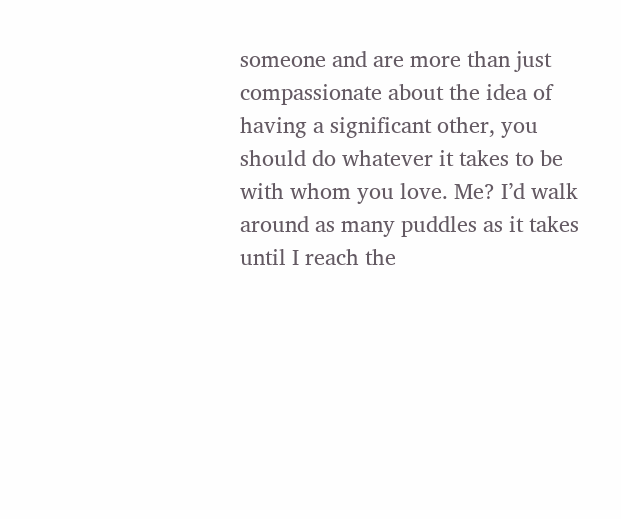someone and are more than just compassionate about the idea of having a significant other, you should do whatever it takes to be with whom you love. Me? I’d walk around as many puddles as it takes until I reach the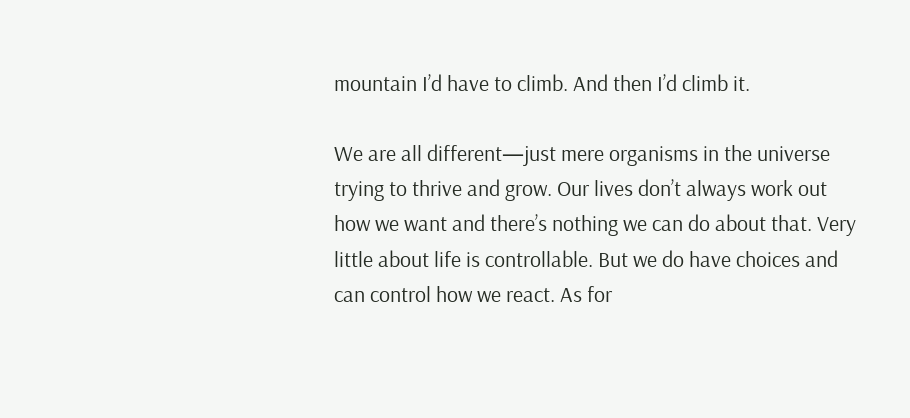mountain I’d have to climb. And then I’d climb it.

We are all different—just mere organisms in the universe trying to thrive and grow. Our lives don’t always work out how we want and there’s nothing we can do about that. Very little about life is controllable. But we do have choices and can control how we react. As for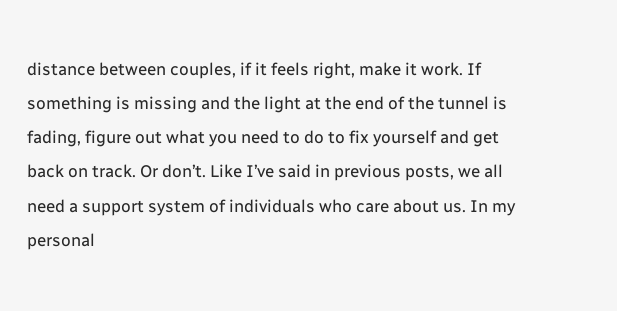distance between couples, if it feels right, make it work. If something is missing and the light at the end of the tunnel is fading, figure out what you need to do to fix yourself and get back on track. Or don’t. Like I’ve said in previous posts, we all need a support system of individuals who care about us. In my personal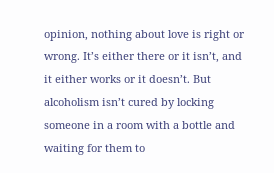opinion, nothing about love is right or wrong. It’s either there or it isn’t, and it either works or it doesn’t. But alcoholism isn’t cured by locking someone in a room with a bottle and waiting for them to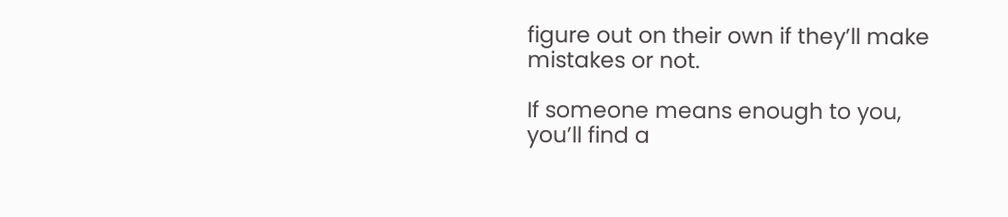figure out on their own if they’ll make mistakes or not.

If someone means enough to you, you’ll find a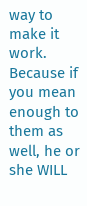way to make it work. Because if you mean enough to them as well, he or she WILL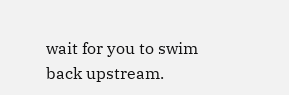wait for you to swim back upstream.